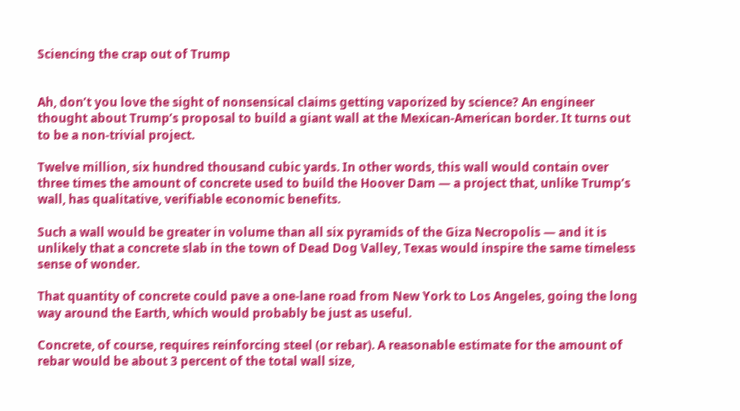Sciencing the crap out of Trump


Ah, don’t you love the sight of nonsensical claims getting vaporized by science? An engineer thought about Trump’s proposal to build a giant wall at the Mexican-American border. It turns out to be a non-trivial project.

Twelve million, six hundred thousand cubic yards. In other words, this wall would contain over three times the amount of concrete used to build the Hoover Dam — a project that, unlike Trump’s wall, has qualitative, verifiable economic benefits.

Such a wall would be greater in volume than all six pyramids of the Giza Necropolis — and it is unlikely that a concrete slab in the town of Dead Dog Valley, Texas would inspire the same timeless sense of wonder.

That quantity of concrete could pave a one-lane road from New York to Los Angeles, going the long way around the Earth, which would probably be just as useful.

Concrete, of course, requires reinforcing steel (or rebar). A reasonable estimate for the amount of rebar would be about 3 percent of the total wall size,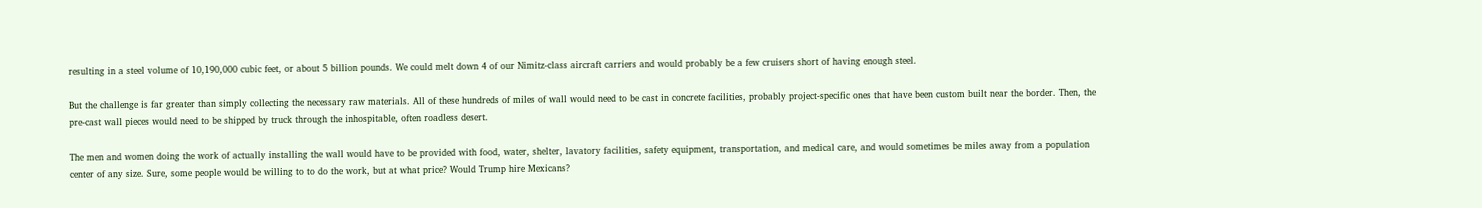resulting in a steel volume of 10,190,000 cubic feet, or about 5 billion pounds. We could melt down 4 of our Nimitz-class aircraft carriers and would probably be a few cruisers short of having enough steel.

But the challenge is far greater than simply collecting the necessary raw materials. All of these hundreds of miles of wall would need to be cast in concrete facilities, probably project-specific ones that have been custom built near the border. Then, the pre-cast wall pieces would need to be shipped by truck through the inhospitable, often roadless desert.

The men and women doing the work of actually installing the wall would have to be provided with food, water, shelter, lavatory facilities, safety equipment, transportation, and medical care, and would sometimes be miles away from a population center of any size. Sure, some people would be willing to to do the work, but at what price? Would Trump hire Mexicans?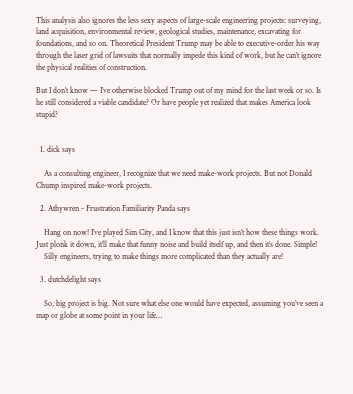This analysis also ignores the less sexy aspects of large-scale engineering projects: surveying, land acquisition, environmental review, geological studies, maintenance, excavating for foundations, and so on. Theoretical President Trump may be able to executive-order his way through the laser grid of lawsuits that normally impede this kind of work, but he can’t ignore the physical realities of construction.

But I don’t know — I’ve otherwise blocked Trump out of my mind for the last week or so. Is he still considered a viable candidate? Or have people yet realized that makes America look stupid?


  1. dick says

    As a consulting engineer, I recognize that we need make-work projects. But not Donald Chump inspired make-work projects.

  2. Athywren - Frustration Familiarity Panda says

    Hang on now! I’ve played Sim City, and I know that this just isn’t how these things work. Just plonk it down, it’ll make that funny noise and build itself up, and then it’s done. Simple!
    Silly engineers, trying to make things more complicated than they actually are!

  3. dutchdelight says

    So, big project is big. Not sure what else one would have expected, assuming you’ve seen a map or globe at some point in your life…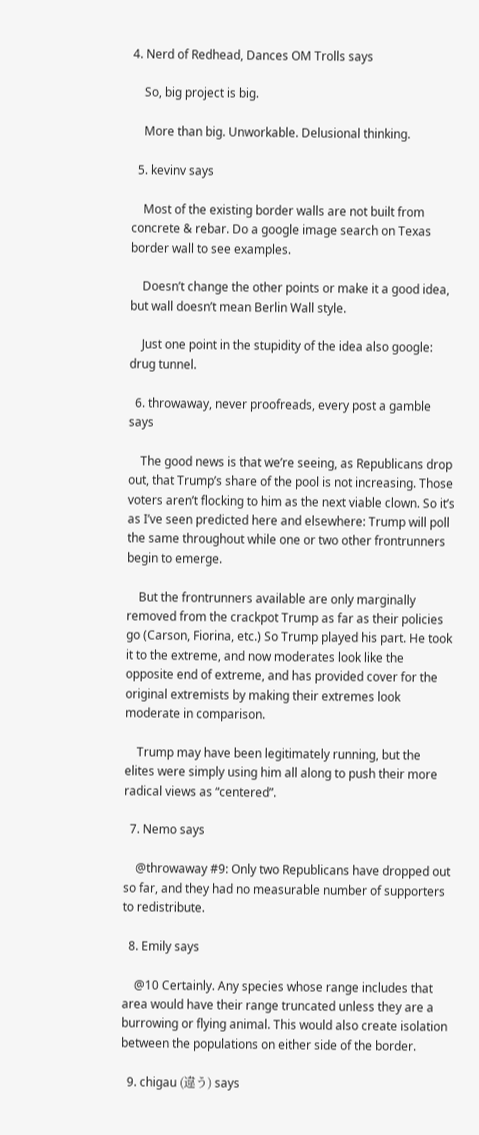4. Nerd of Redhead, Dances OM Trolls says

    So, big project is big.

    More than big. Unworkable. Delusional thinking.

  5. kevinv says

    Most of the existing border walls are not built from concrete & rebar. Do a google image search on Texas border wall to see examples.

    Doesn’t change the other points or make it a good idea, but wall doesn’t mean Berlin Wall style.

    Just one point in the stupidity of the idea also google: drug tunnel.

  6. throwaway, never proofreads, every post a gamble says

    The good news is that we’re seeing, as Republicans drop out, that Trump’s share of the pool is not increasing. Those voters aren’t flocking to him as the next viable clown. So it’s as I’ve seen predicted here and elsewhere: Trump will poll the same throughout while one or two other frontrunners begin to emerge.

    But the frontrunners available are only marginally removed from the crackpot Trump as far as their policies go (Carson, Fiorina, etc.) So Trump played his part. He took it to the extreme, and now moderates look like the opposite end of extreme, and has provided cover for the original extremists by making their extremes look moderate in comparison.

    Trump may have been legitimately running, but the elites were simply using him all along to push their more radical views as “centered”.

  7. Nemo says

    @throwaway #9: Only two Republicans have dropped out so far, and they had no measurable number of supporters to redistribute.

  8. Emily says

    @10 Certainly. Any species whose range includes that area would have their range truncated unless they are a burrowing or flying animal. This would also create isolation between the populations on either side of the border.

  9. chigau (違う) says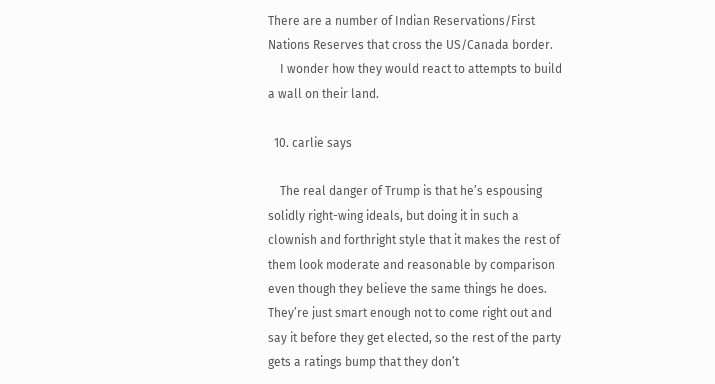There are a number of Indian Reservations/First Nations Reserves that cross the US/Canada border.
    I wonder how they would react to attempts to build a wall on their land.

  10. carlie says

    The real danger of Trump is that he’s espousing solidly right-wing ideals, but doing it in such a clownish and forthright style that it makes the rest of them look moderate and reasonable by comparison even though they believe the same things he does. They’re just smart enough not to come right out and say it before they get elected, so the rest of the party gets a ratings bump that they don’t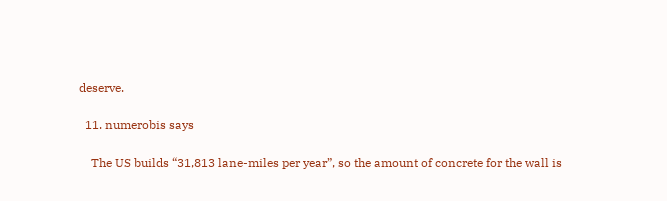deserve.

  11. numerobis says

    The US builds “31,813 lane-miles per year”, so the amount of concrete for the wall is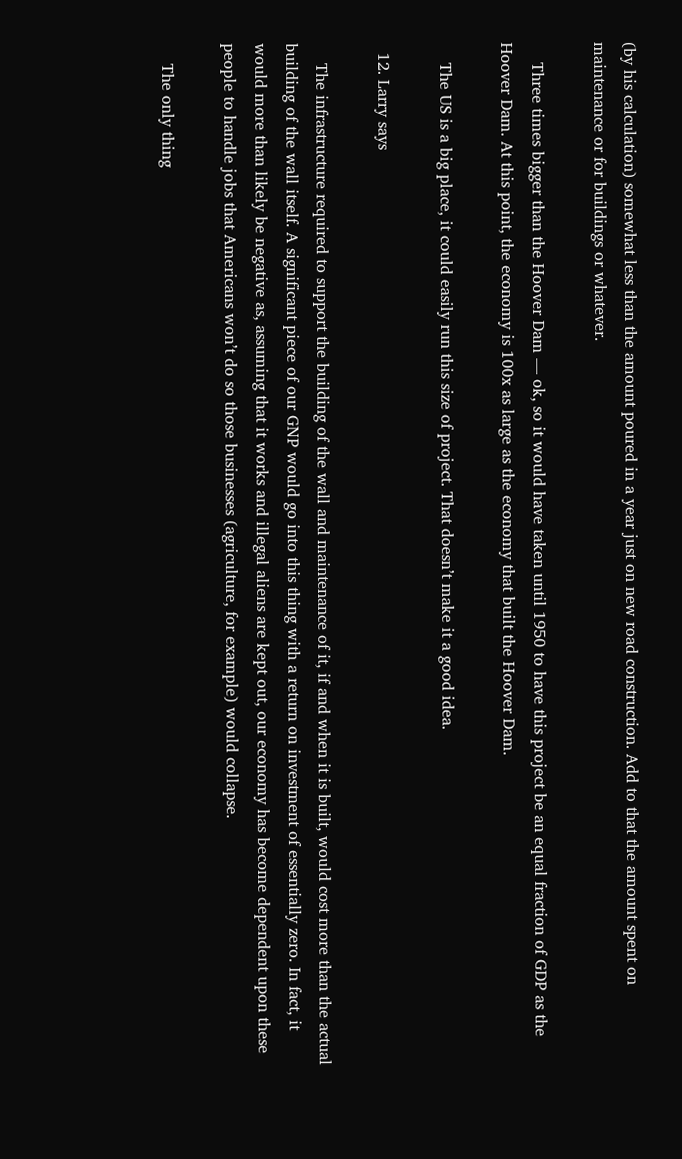(by his calculation) somewhat less than the amount poured in a year just on new road construction. Add to that the amount spent on maintenance or for buildings or whatever.

    Three times bigger than the Hoover Dam — ok, so it would have taken until 1950 to have this project be an equal fraction of GDP as the Hoover Dam. At this point, the economy is 100x as large as the economy that built the Hoover Dam.

    The US is a big place, it could easily run this size of project. That doesn’t make it a good idea.

  12. Larry says

    The infrastructure required to support the building of the wall and maintenance of it, if and when it is built, would cost more than the actual building of the wall itself. A significant piece of our GNP would go into this thing with a return on investment of essentially zero. In fact, it would more than likely be negative as, assuming that it works and illegal aliens are kept out, our economy has become dependent upon these people to handle jobs that Americans won’t do so those businesses (agriculture, for example) would collapse.

    The only thing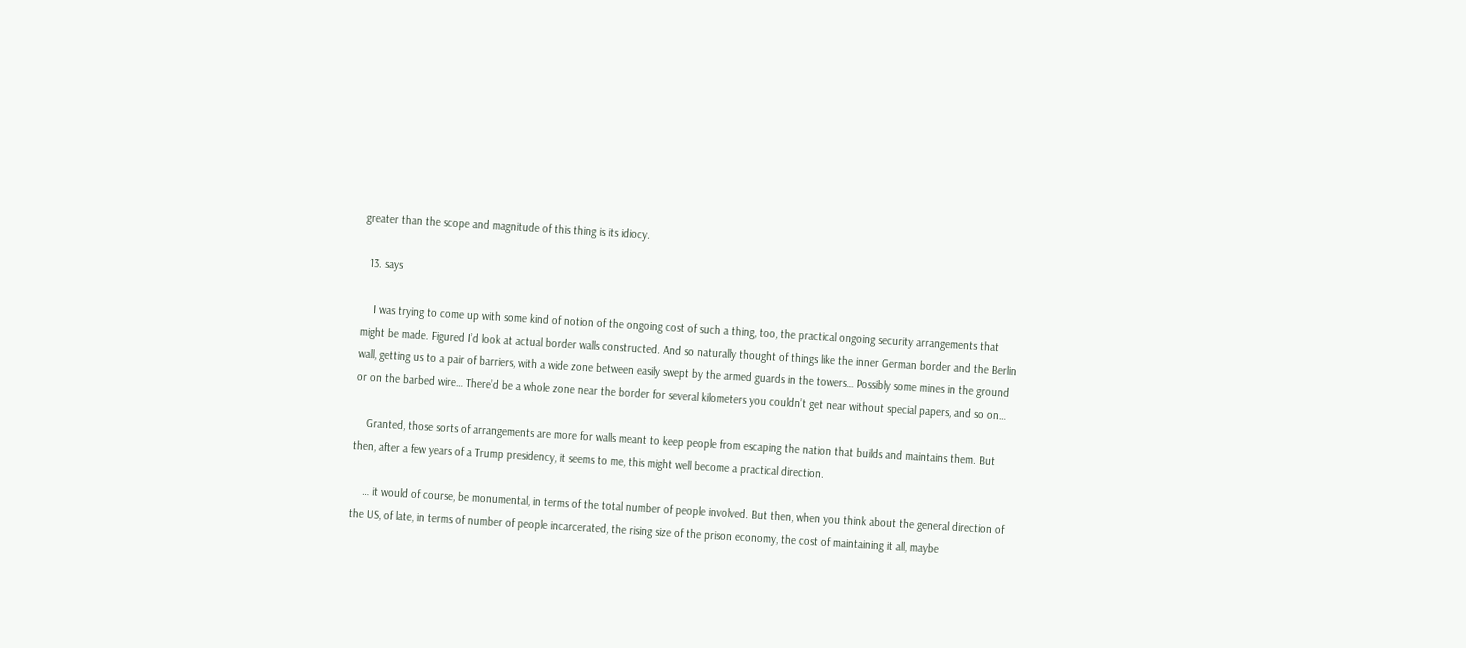greater than the scope and magnitude of this thing is its idiocy.

  13. says

    I was trying to come up with some kind of notion of the ongoing cost of such a thing, too, the practical ongoing security arrangements that might be made. Figured I’d look at actual border walls constructed. And so naturally thought of things like the inner German border and the Berlin wall, getting us to a pair of barriers, with a wide zone between easily swept by the armed guards in the towers… Possibly some mines in the ground or on the barbed wire… There’d be a whole zone near the border for several kilometers you couldn’t get near without special papers, and so on…

    Granted, those sorts of arrangements are more for walls meant to keep people from escaping the nation that builds and maintains them. But then, after a few years of a Trump presidency, it seems to me, this might well become a practical direction.

    … it would of course, be monumental, in terms of the total number of people involved. But then, when you think about the general direction of the US, of late, in terms of number of people incarcerated, the rising size of the prison economy, the cost of maintaining it all, maybe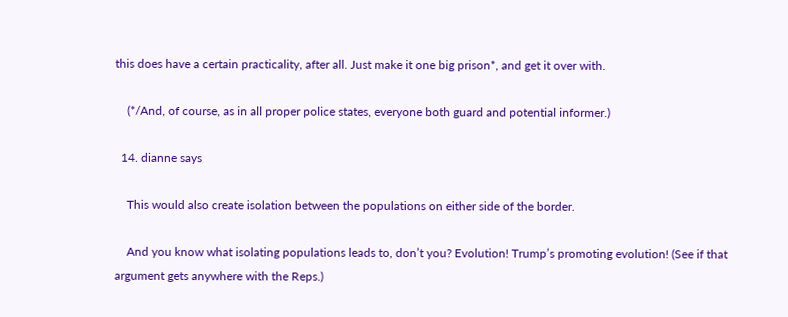this does have a certain practicality, after all. Just make it one big prison*, and get it over with.

    (*/And, of course, as in all proper police states, everyone both guard and potential informer.)

  14. dianne says

    This would also create isolation between the populations on either side of the border.

    And you know what isolating populations leads to, don’t you? Evolution! Trump’s promoting evolution! (See if that argument gets anywhere with the Reps.)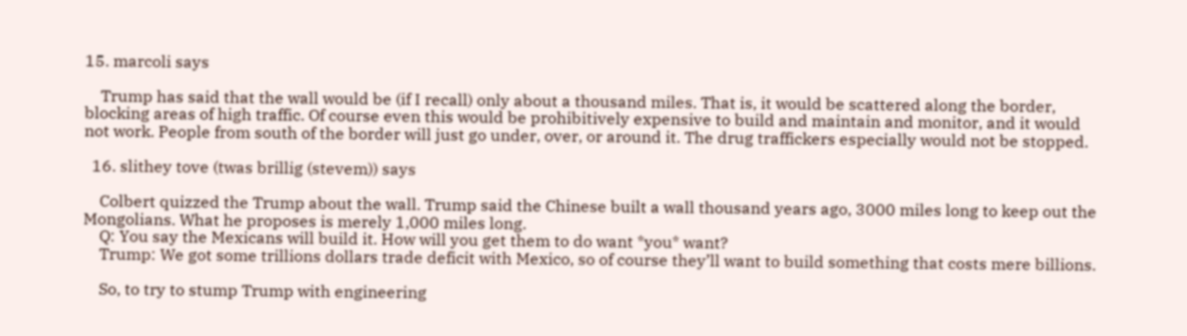15. marcoli says

    Trump has said that the wall would be (if I recall) only about a thousand miles. That is, it would be scattered along the border, blocking areas of high traffic. Of course even this would be prohibitively expensive to build and maintain and monitor, and it would not work. People from south of the border will just go under, over, or around it. The drug traffickers especially would not be stopped.

  16. slithey tove (twas brillig (stevem)) says

    Colbert quizzed the Trump about the wall. Trump said the Chinese built a wall thousand years ago, 3000 miles long to keep out the Mongolians. What he proposes is merely 1,000 miles long.
    Q: You say the Mexicans will build it. How will you get them to do want *you* want?
    Trump: We got some trillions dollars trade deficit with Mexico, so of course they’ll want to build something that costs mere billions.

    So, to try to stump Trump with engineering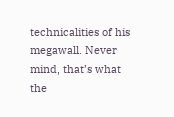technicalities of his megawall. Never mind, that’s what the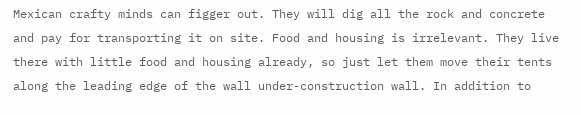Mexican crafty minds can figger out. They will dig all the rock and concrete and pay for transporting it on site. Food and housing is irrelevant. They live there with little food and housing already, so just let them move their tents along the leading edge of the wall under-construction wall. In addition to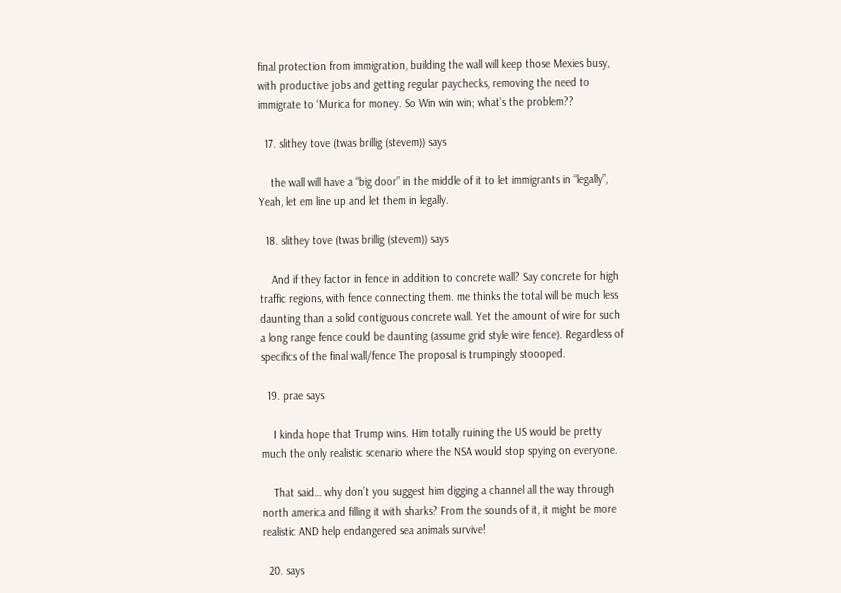final protection from immigration, building the wall will keep those Mexies busy, with productive jobs and getting regular paychecks, removing the need to immigrate to ‘Murica for money. So Win win win; what’s the problem??

  17. slithey tove (twas brillig (stevem)) says

    the wall will have a “big door” in the middle of it to let immigrants in “legally”, Yeah, let em line up and let them in legally.

  18. slithey tove (twas brillig (stevem)) says

    And if they factor in fence in addition to concrete wall? Say concrete for high traffic regions, with fence connecting them. me thinks the total will be much less daunting than a solid contiguous concrete wall. Yet the amount of wire for such a long range fence could be daunting (assume grid style wire fence). Regardless of specifics of the final wall/fence The proposal is trumpingly stoooped.

  19. prae says

    I kinda hope that Trump wins. Him totally ruining the US would be pretty much the only realistic scenario where the NSA would stop spying on everyone.

    That said… why don’t you suggest him digging a channel all the way through north america and filling it with sharks? From the sounds of it, it might be more realistic AND help endangered sea animals survive!

  20. says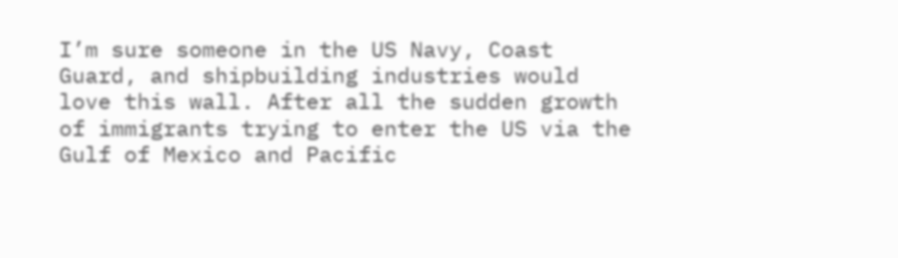I’m sure someone in the US Navy, Coast Guard, and shipbuilding industries would love this wall. After all the sudden growth of immigrants trying to enter the US via the Gulf of Mexico and Pacific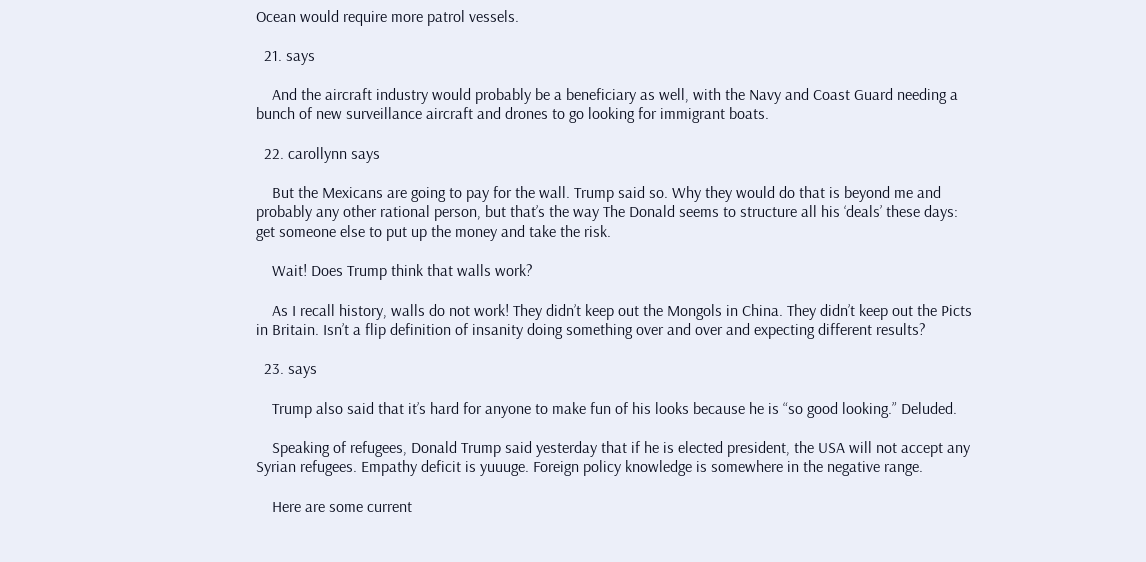Ocean would require more patrol vessels.

  21. says

    And the aircraft industry would probably be a beneficiary as well, with the Navy and Coast Guard needing a bunch of new surveillance aircraft and drones to go looking for immigrant boats.

  22. carollynn says

    But the Mexicans are going to pay for the wall. Trump said so. Why they would do that is beyond me and probably any other rational person, but that’s the way The Donald seems to structure all his ‘deals’ these days: get someone else to put up the money and take the risk.

    Wait! Does Trump think that walls work?

    As I recall history, walls do not work! They didn’t keep out the Mongols in China. They didn’t keep out the Picts in Britain. Isn’t a flip definition of insanity doing something over and over and expecting different results?

  23. says

    Trump also said that it’s hard for anyone to make fun of his looks because he is “so good looking.” Deluded.

    Speaking of refugees, Donald Trump said yesterday that if he is elected president, the USA will not accept any Syrian refugees. Empathy deficit is yuuuge. Foreign policy knowledge is somewhere in the negative range.

    Here are some current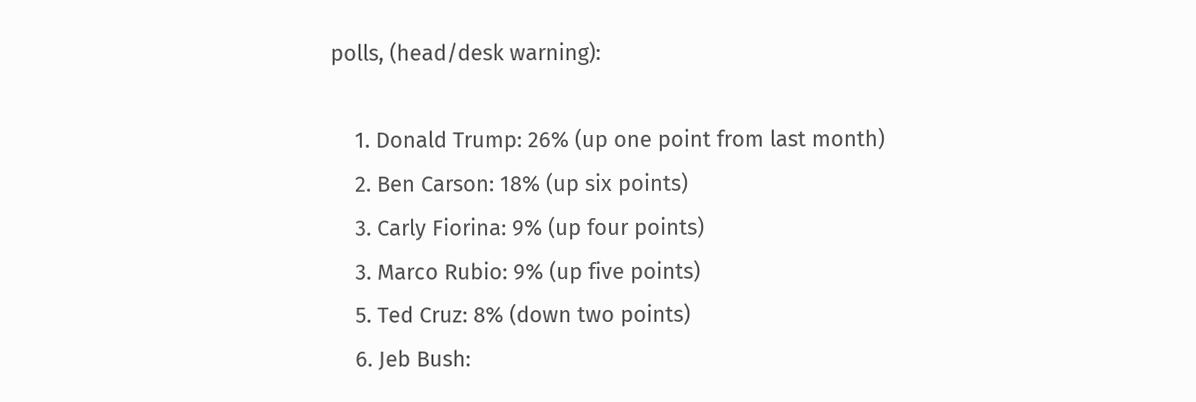polls, (head/desk warning):

    1. Donald Trump: 26% (up one point from last month)
    2. Ben Carson: 18% (up six points)
    3. Carly Fiorina: 9% (up four points)
    3. Marco Rubio: 9% (up five points)
    5. Ted Cruz: 8% (down two points)
    6. Jeb Bush: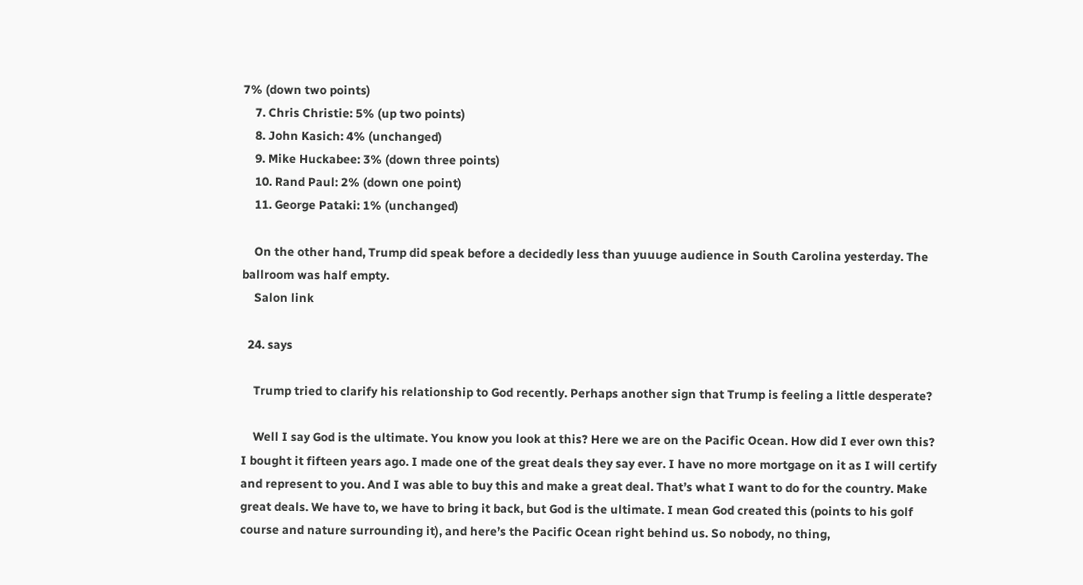7% (down two points)
    7. Chris Christie: 5% (up two points)
    8. John Kasich: 4% (unchanged)
    9. Mike Huckabee: 3% (down three points)
    10. Rand Paul: 2% (down one point)
    11. George Pataki: 1% (unchanged)

    On the other hand, Trump did speak before a decidedly less than yuuuge audience in South Carolina yesterday. The ballroom was half empty.
    Salon link

  24. says

    Trump tried to clarify his relationship to God recently. Perhaps another sign that Trump is feeling a little desperate?

    Well I say God is the ultimate. You know you look at this? Here we are on the Pacific Ocean. How did I ever own this? I bought it fifteen years ago. I made one of the great deals they say ever. I have no more mortgage on it as I will certify and represent to you. And I was able to buy this and make a great deal. That’s what I want to do for the country. Make great deals. We have to, we have to bring it back, but God is the ultimate. I mean God created this (points to his golf course and nature surrounding it), and here’s the Pacific Ocean right behind us. So nobody, no thing,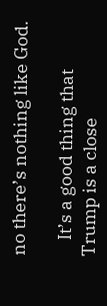no there’s nothing like God.

    It’s a good thing that Trump is a close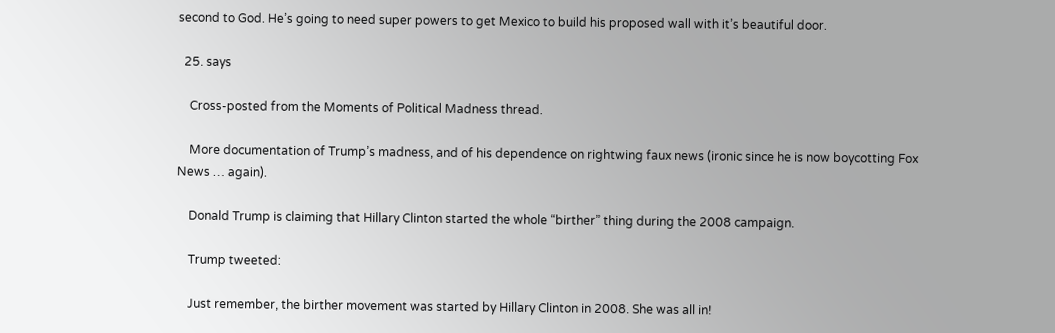second to God. He’s going to need super powers to get Mexico to build his proposed wall with it’s beautiful door.

  25. says

    Cross-posted from the Moments of Political Madness thread.

    More documentation of Trump’s madness, and of his dependence on rightwing faux news (ironic since he is now boycotting Fox News … again).

    Donald Trump is claiming that Hillary Clinton started the whole “birther” thing during the 2008 campaign.

    Trump tweeted:

    Just remember, the birther movement was started by Hillary Clinton in 2008. She was all in!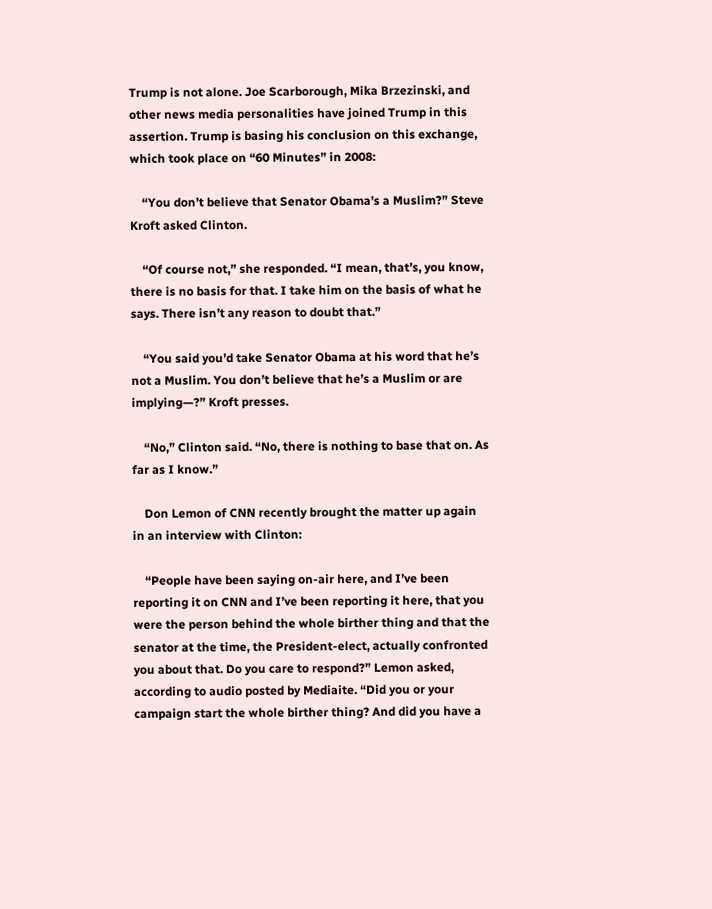Trump is not alone. Joe Scarborough, Mika Brzezinski, and other news media personalities have joined Trump in this assertion. Trump is basing his conclusion on this exchange, which took place on “60 Minutes” in 2008:

    “You don’t believe that Senator Obama’s a Muslim?” Steve Kroft asked Clinton.

    “Of course not,” she responded. “I mean, that’s, you know, there is no basis for that. I take him on the basis of what he says. There isn’t any reason to doubt that.”

    “You said you’d take Senator Obama at his word that he’s not a Muslim. You don’t believe that he’s a Muslim or are implying—?” Kroft presses.

    “No,” Clinton said. “No, there is nothing to base that on. As far as I know.”

    Don Lemon of CNN recently brought the matter up again in an interview with Clinton:

    “People have been saying on-air here, and I’ve been reporting it on CNN and I’ve been reporting it here, that you were the person behind the whole birther thing and that the senator at the time, the President-elect, actually confronted you about that. Do you care to respond?” Lemon asked, according to audio posted by Mediaite. “Did you or your campaign start the whole birther thing? And did you have a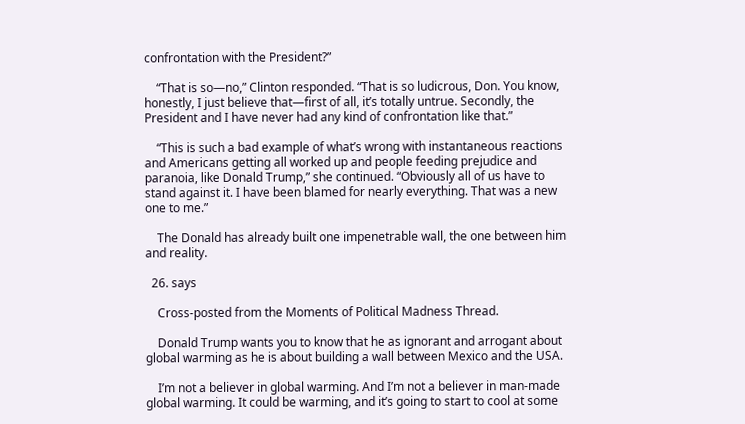confrontation with the President?”

    “That is so—no,” Clinton responded. “That is so ludicrous, Don. You know, honestly, I just believe that—first of all, it’s totally untrue. Secondly, the President and I have never had any kind of confrontation like that.”

    “This is such a bad example of what’s wrong with instantaneous reactions and Americans getting all worked up and people feeding prejudice and paranoia, like Donald Trump,” she continued. “Obviously all of us have to stand against it. I have been blamed for nearly everything. That was a new one to me.”

    The Donald has already built one impenetrable wall, the one between him and reality.

  26. says

    Cross-posted from the Moments of Political Madness Thread.

    Donald Trump wants you to know that he as ignorant and arrogant about global warming as he is about building a wall between Mexico and the USA.

    I’m not a believer in global warming. And I’m not a believer in man-made global warming. It could be warming, and it’s going to start to cool at some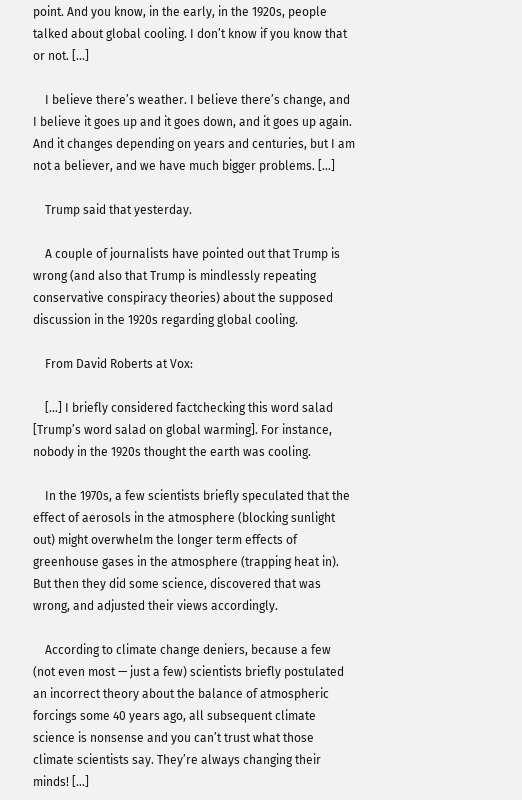point. And you know, in the early, in the 1920s, people talked about global cooling. I don’t know if you know that or not. […]

    I believe there’s weather. I believe there’s change, and I believe it goes up and it goes down, and it goes up again. And it changes depending on years and centuries, but I am not a believer, and we have much bigger problems. […]

    Trump said that yesterday.

    A couple of journalists have pointed out that Trump is wrong (and also that Trump is mindlessly repeating conservative conspiracy theories) about the supposed discussion in the 1920s regarding global cooling.

    From David Roberts at Vox:

    […] I briefly considered factchecking this word salad [Trump’s word salad on global warming]. For instance, nobody in the 1920s thought the earth was cooling.

    In the 1970s, a few scientists briefly speculated that the effect of aerosols in the atmosphere (blocking sunlight out) might overwhelm the longer term effects of greenhouse gases in the atmosphere (trapping heat in). But then they did some science, discovered that was wrong, and adjusted their views accordingly.

    According to climate change deniers, because a few (not even most — just a few) scientists briefly postulated an incorrect theory about the balance of atmospheric forcings some 40 years ago, all subsequent climate science is nonsense and you can’t trust what those climate scientists say. They’re always changing their minds! […]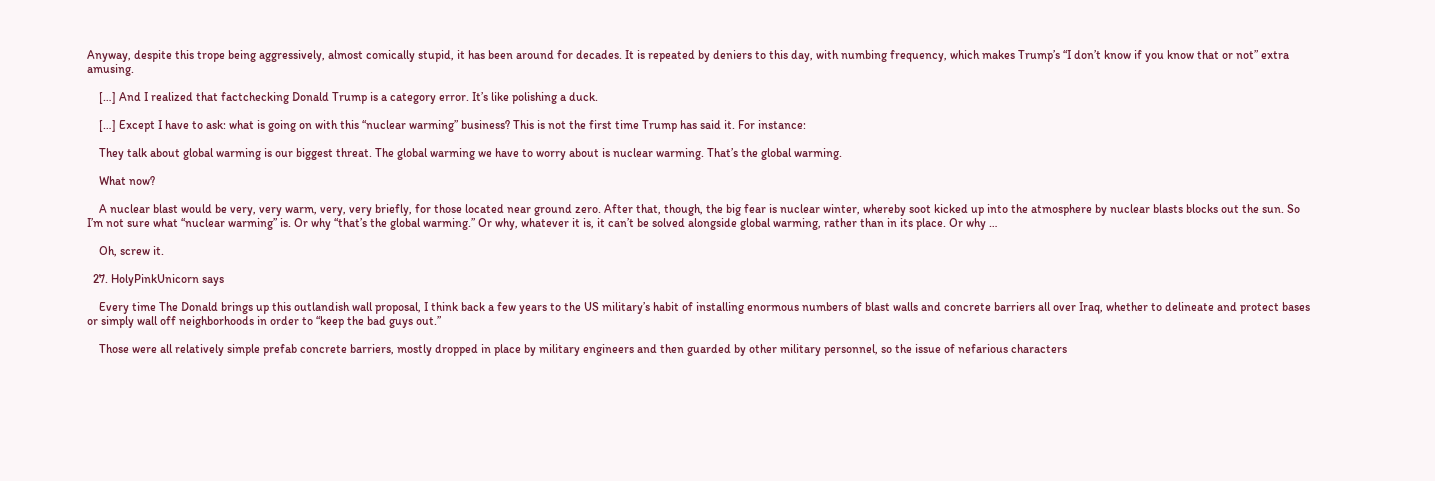Anyway, despite this trope being aggressively, almost comically stupid, it has been around for decades. It is repeated by deniers to this day, with numbing frequency, which makes Trump’s “I don’t know if you know that or not” extra amusing.

    […] And I realized that factchecking Donald Trump is a category error. It’s like polishing a duck.

    […] Except I have to ask: what is going on with this “nuclear warming” business? This is not the first time Trump has said it. For instance:

    They talk about global warming is our biggest threat. The global warming we have to worry about is nuclear warming. That’s the global warming.

    What now?

    A nuclear blast would be very, very warm, very, very briefly, for those located near ground zero. After that, though, the big fear is nuclear winter, whereby soot kicked up into the atmosphere by nuclear blasts blocks out the sun. So I’m not sure what “nuclear warming” is. Or why “that’s the global warming.” Or why, whatever it is, it can’t be solved alongside global warming, rather than in its place. Or why …

    Oh, screw it.

  27. HolyPinkUnicorn says

    Every time The Donald brings up this outlandish wall proposal, I think back a few years to the US military’s habit of installing enormous numbers of blast walls and concrete barriers all over Iraq, whether to delineate and protect bases or simply wall off neighborhoods in order to “keep the bad guys out.”

    Those were all relatively simple prefab concrete barriers, mostly dropped in place by military engineers and then guarded by other military personnel, so the issue of nefarious characters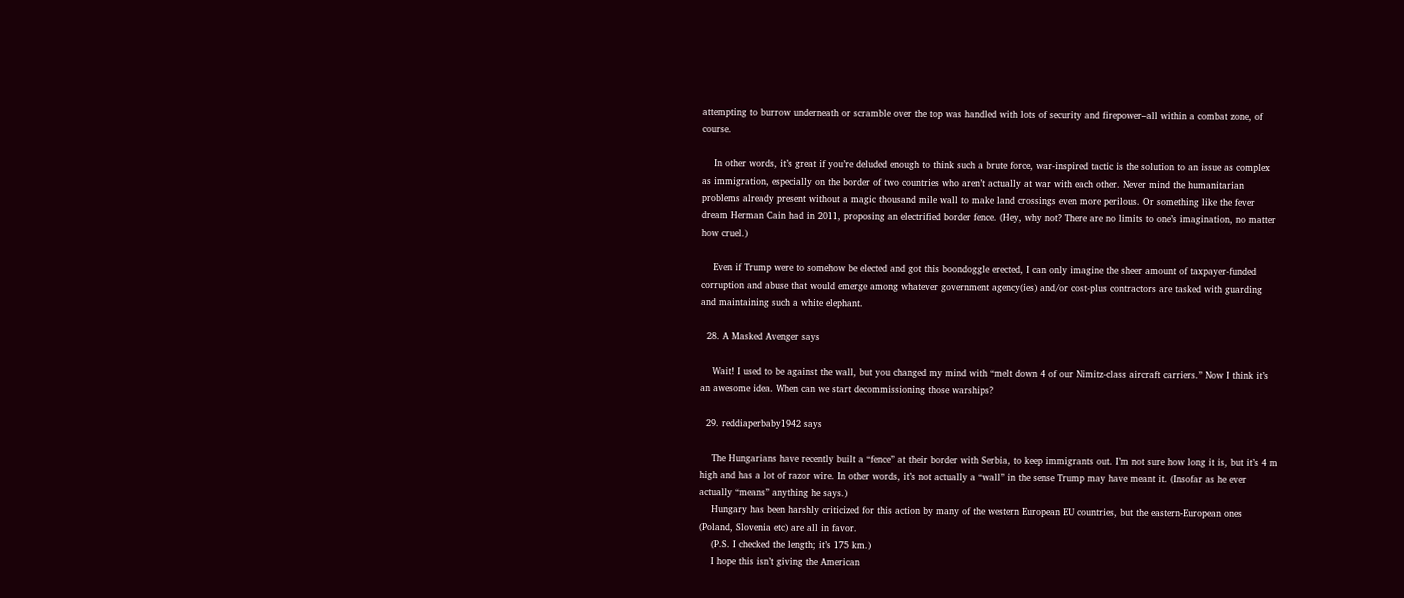attempting to burrow underneath or scramble over the top was handled with lots of security and firepower–all within a combat zone, of course.

    In other words, it’s great if you’re deluded enough to think such a brute force, war-inspired tactic is the solution to an issue as complex as immigration, especially on the border of two countries who aren’t actually at war with each other. Never mind the humanitarian problems already present without a magic thousand mile wall to make land crossings even more perilous. Or something like the fever dream Herman Cain had in 2011, proposing an electrified border fence. (Hey, why not? There are no limits to one’s imagination, no matter how cruel.)

    Even if Trump were to somehow be elected and got this boondoggle erected, I can only imagine the sheer amount of taxpayer-funded corruption and abuse that would emerge among whatever government agency(ies) and/or cost-plus contractors are tasked with guarding and maintaining such a white elephant.

  28. A Masked Avenger says

    Wait! I used to be against the wall, but you changed my mind with “melt down 4 of our Nimitz-class aircraft carriers.” Now I think it’s an awesome idea. When can we start decommissioning those warships?

  29. reddiaperbaby1942 says

    The Hungarians have recently built a “fence” at their border with Serbia, to keep immigrants out. I’m not sure how long it is, but it’s 4 m high and has a lot of razor wire. In other words, it’s not actually a “wall” in the sense Trump may have meant it. (Insofar as he ever actually “means” anything he says.)
    Hungary has been harshly criticized for this action by many of the western European EU countries, but the eastern-European ones (Poland, Slovenia etc) are all in favor.
    (P.S. I checked the length; it’s 175 km.)
    I hope this isn’t giving the American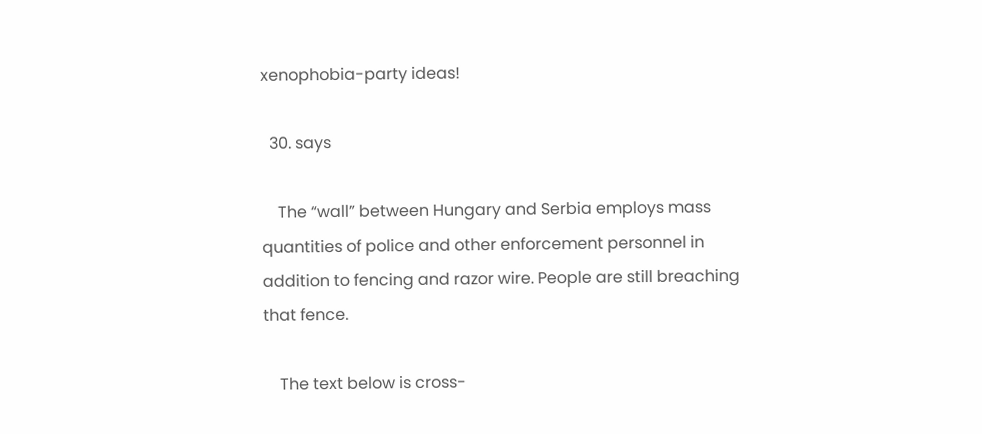xenophobia-party ideas!

  30. says

    The “wall” between Hungary and Serbia employs mass quantities of police and other enforcement personnel in addition to fencing and razor wire. People are still breaching that fence.

    The text below is cross-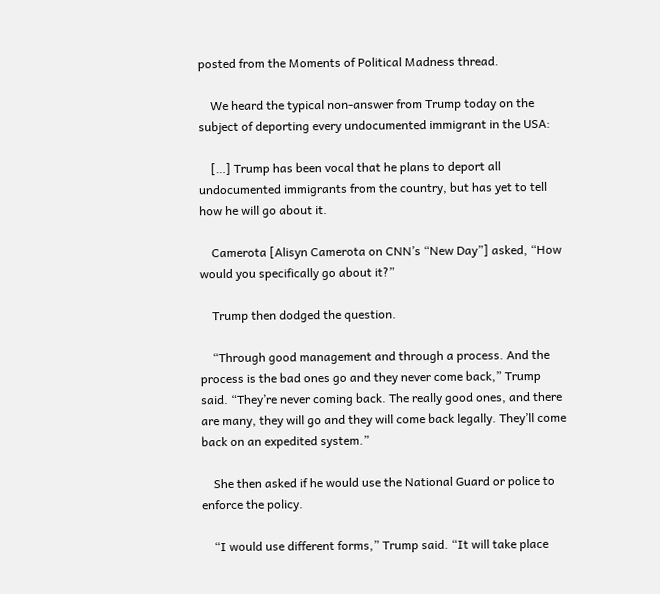posted from the Moments of Political Madness thread.

    We heard the typical non-answer from Trump today on the subject of deporting every undocumented immigrant in the USA:

    […] Trump has been vocal that he plans to deport all undocumented immigrants from the country, but has yet to tell how he will go about it.

    Camerota [Alisyn Camerota on CNN’s “New Day”] asked, “How would you specifically go about it?”

    Trump then dodged the question.

    “Through good management and through a process. And the process is the bad ones go and they never come back,” Trump said. “They’re never coming back. The really good ones, and there are many, they will go and they will come back legally. They’ll come back on an expedited system.”

    She then asked if he would use the National Guard or police to enforce the policy.

    “I would use different forms,” Trump said. “It will take place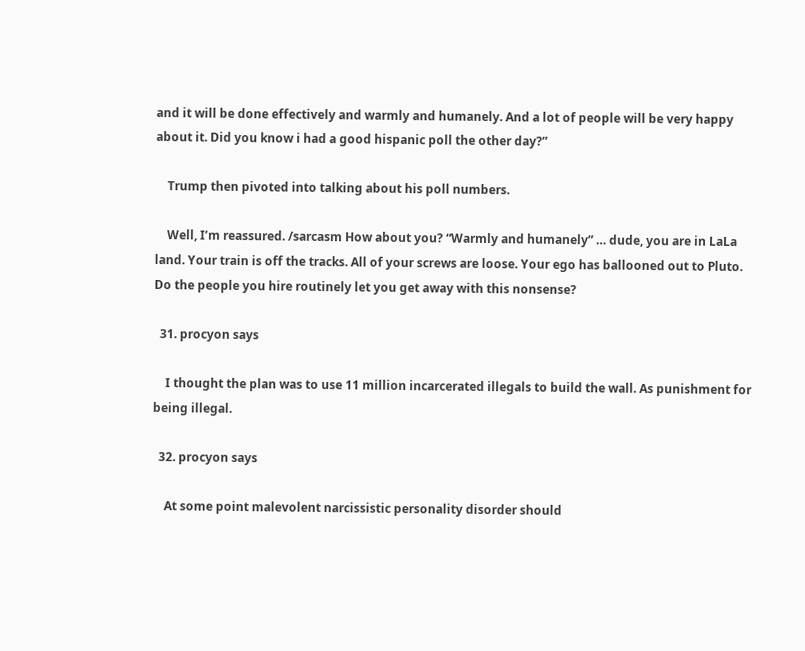and it will be done effectively and warmly and humanely. And a lot of people will be very happy about it. Did you know i had a good hispanic poll the other day?”

    Trump then pivoted into talking about his poll numbers.

    Well, I’m reassured. /sarcasm How about you? “Warmly and humanely” … dude, you are in LaLa land. Your train is off the tracks. All of your screws are loose. Your ego has ballooned out to Pluto. Do the people you hire routinely let you get away with this nonsense?

  31. procyon says

    I thought the plan was to use 11 million incarcerated illegals to build the wall. As punishment for being illegal.

  32. procyon says

    At some point malevolent narcissistic personality disorder should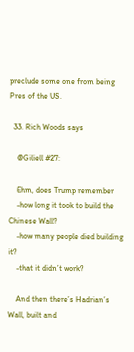preclude some one from being Pres of the US.

  33. Rich Woods says

    @Giliell #27:

    Ehm, does Trump remember
    -how long it took to build the Chinese Wall?
    -how many people died building it?
    -that it didn’t work?

    And then there’s Hadrian’s Wall, built and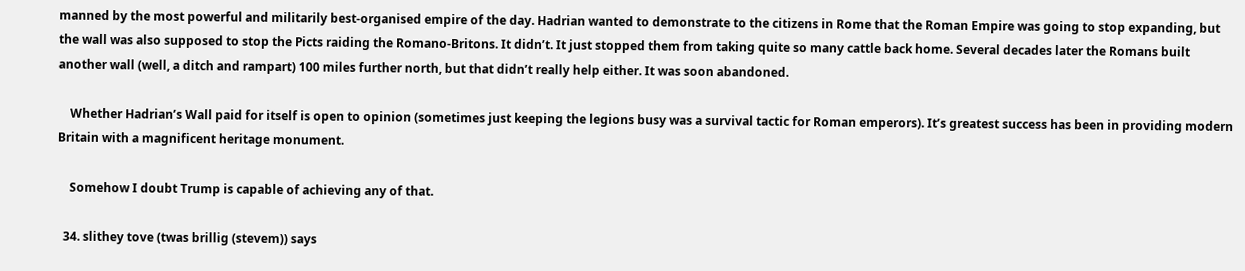manned by the most powerful and militarily best-organised empire of the day. Hadrian wanted to demonstrate to the citizens in Rome that the Roman Empire was going to stop expanding, but the wall was also supposed to stop the Picts raiding the Romano-Britons. It didn’t. It just stopped them from taking quite so many cattle back home. Several decades later the Romans built another wall (well, a ditch and rampart) 100 miles further north, but that didn’t really help either. It was soon abandoned.

    Whether Hadrian’s Wall paid for itself is open to opinion (sometimes just keeping the legions busy was a survival tactic for Roman emperors). It’s greatest success has been in providing modern Britain with a magnificent heritage monument.

    Somehow I doubt Trump is capable of achieving any of that.

  34. slithey tove (twas brillig (stevem)) says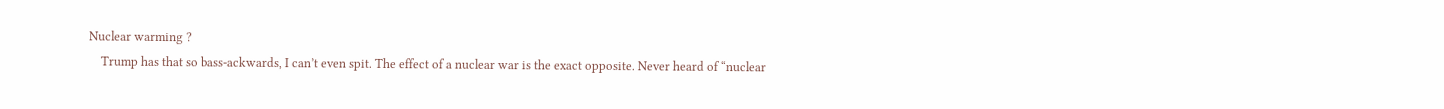Nuclear warming ?
    Trump has that so bass-ackwards, I can’t even spit. The effect of a nuclear war is the exact opposite. Never heard of “nuclear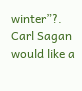winter”?. Carl Sagan would like a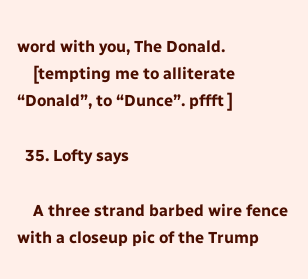word with you, The Donald.
    [tempting me to alliterate “Donald”, to “Dunce”. pffft ]

  35. Lofty says

    A three strand barbed wire fence with a closeup pic of the Trump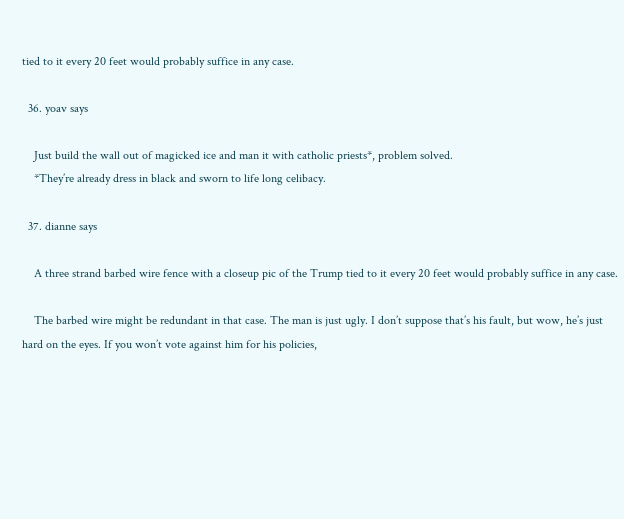tied to it every 20 feet would probably suffice in any case.

  36. yoav says

    Just build the wall out of magicked ice and man it with catholic priests*, problem solved.
    *They’re already dress in black and sworn to life long celibacy.

  37. dianne says

    A three strand barbed wire fence with a closeup pic of the Trump tied to it every 20 feet would probably suffice in any case.

    The barbed wire might be redundant in that case. The man is just ugly. I don’t suppose that’s his fault, but wow, he’s just hard on the eyes. If you won’t vote against him for his policies,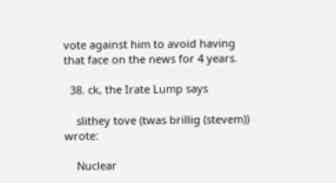vote against him to avoid having that face on the news for 4 years.

  38. ck, the Irate Lump says

    slithey tove (twas brillig (stevem)) wrote:

    Nuclear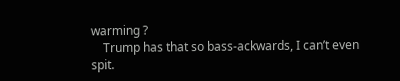warming ?
    Trump has that so bass-ackwards, I can’t even spit.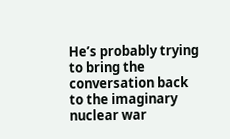He’s probably trying to bring the conversation back to the imaginary nuclear war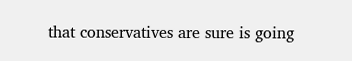that conservatives are sure is going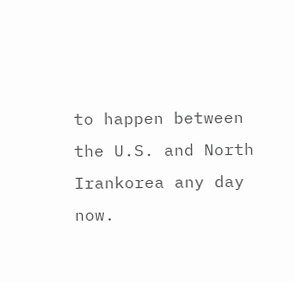to happen between the U.S. and North Irankorea any day now.